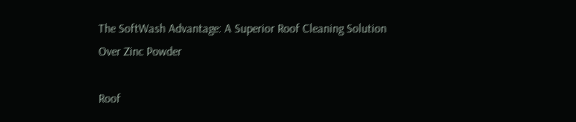The SoftWash Advantage: A Superior Roof Cleaning Solution Over Zinc Powder

Roof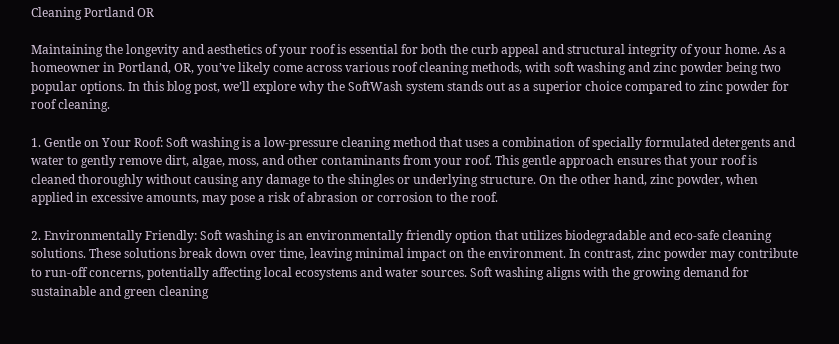Cleaning Portland OR

Maintaining the longevity and aesthetics of your roof is essential for both the curb appeal and structural integrity of your home. As a homeowner in Portland, OR, you’ve likely come across various roof cleaning methods, with soft washing and zinc powder being two popular options. In this blog post, we’ll explore why the SoftWash system stands out as a superior choice compared to zinc powder for roof cleaning.

1. Gentle on Your Roof: Soft washing is a low-pressure cleaning method that uses a combination of specially formulated detergents and water to gently remove dirt, algae, moss, and other contaminants from your roof. This gentle approach ensures that your roof is cleaned thoroughly without causing any damage to the shingles or underlying structure. On the other hand, zinc powder, when applied in excessive amounts, may pose a risk of abrasion or corrosion to the roof.

2. Environmentally Friendly: Soft washing is an environmentally friendly option that utilizes biodegradable and eco-safe cleaning solutions. These solutions break down over time, leaving minimal impact on the environment. In contrast, zinc powder may contribute to run-off concerns, potentially affecting local ecosystems and water sources. Soft washing aligns with the growing demand for sustainable and green cleaning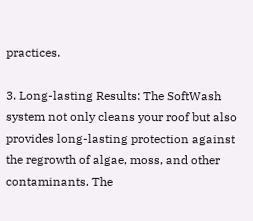practices.

3. Long-lasting Results: The SoftWash system not only cleans your roof but also provides long-lasting protection against the regrowth of algae, moss, and other contaminants. The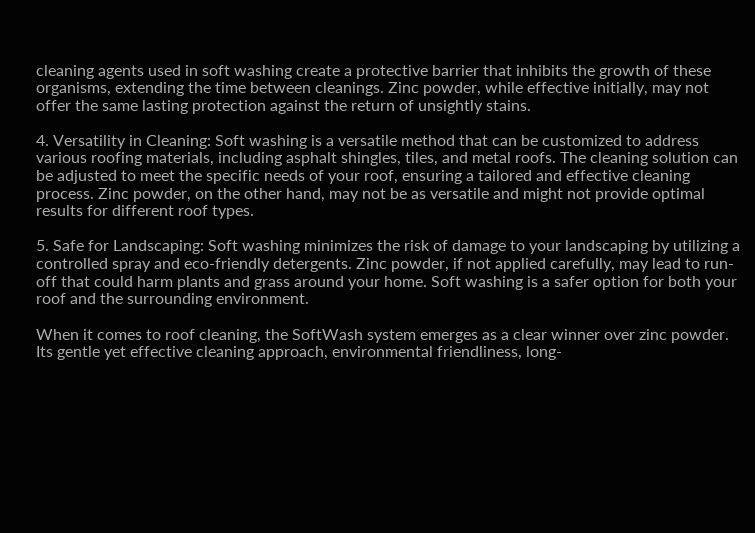cleaning agents used in soft washing create a protective barrier that inhibits the growth of these organisms, extending the time between cleanings. Zinc powder, while effective initially, may not offer the same lasting protection against the return of unsightly stains.

4. Versatility in Cleaning: Soft washing is a versatile method that can be customized to address various roofing materials, including asphalt shingles, tiles, and metal roofs. The cleaning solution can be adjusted to meet the specific needs of your roof, ensuring a tailored and effective cleaning process. Zinc powder, on the other hand, may not be as versatile and might not provide optimal results for different roof types.

5. Safe for Landscaping: Soft washing minimizes the risk of damage to your landscaping by utilizing a controlled spray and eco-friendly detergents. Zinc powder, if not applied carefully, may lead to run-off that could harm plants and grass around your home. Soft washing is a safer option for both your roof and the surrounding environment.

When it comes to roof cleaning, the SoftWash system emerges as a clear winner over zinc powder. Its gentle yet effective cleaning approach, environmental friendliness, long-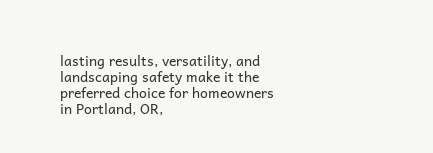lasting results, versatility, and landscaping safety make it the preferred choice for homeowners in Portland, OR,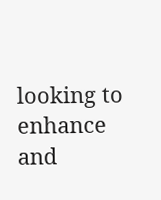looking to enhance and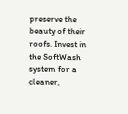preserve the beauty of their roofs. Invest in the SoftWash system for a cleaner,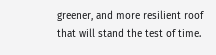greener, and more resilient roof that will stand the test of time.